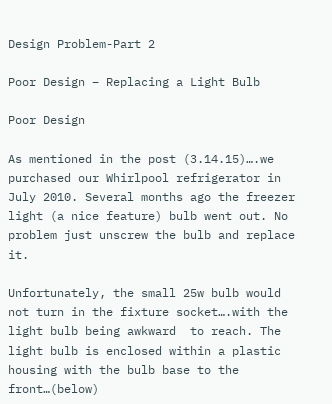Design Problem-Part 2

Poor Design – Replacing a Light Bulb

Poor Design

As mentioned in the post (3.14.15)….we purchased our Whirlpool refrigerator in July 2010. Several months ago the freezer light (a nice feature) bulb went out. No problem just unscrew the bulb and replace it.

Unfortunately, the small 25w bulb would not turn in the fixture socket….with the light bulb being awkward  to reach. The light bulb is enclosed within a plastic housing with the bulb base to the front…(below)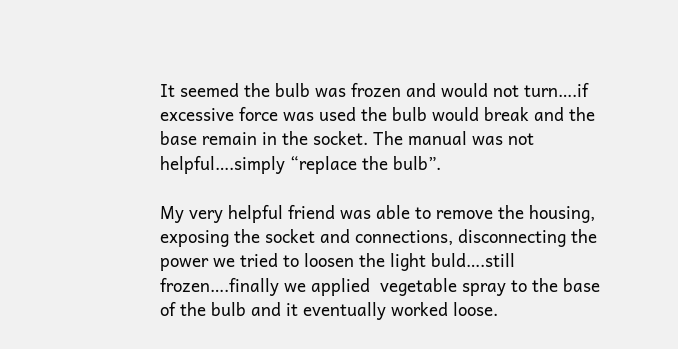It seemed the bulb was frozen and would not turn….if excessive force was used the bulb would break and the base remain in the socket. The manual was not helpful….simply “replace the bulb”.

My very helpful friend was able to remove the housing, exposing the socket and connections, disconnecting the power we tried to loosen the light buld….still frozen….finally we applied  vegetable spray to the base of the bulb and it eventually worked loose.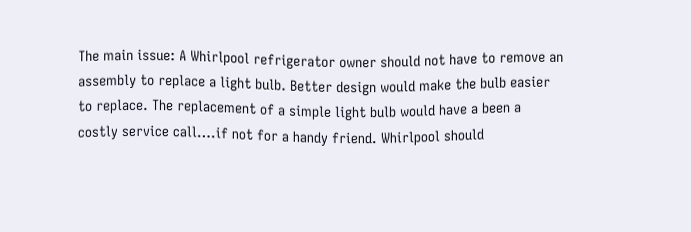The main issue: A Whirlpool refrigerator owner should not have to remove an assembly to replace a light bulb. Better design would make the bulb easier to replace. The replacement of a simple light bulb would have a been a costly service call….if not for a handy friend. Whirlpool should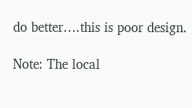do better….this is poor design.

Note: The local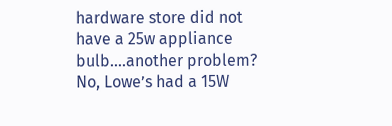hardware store did not have a 25w appliance bulb….another problem? No, Lowe’s had a 15W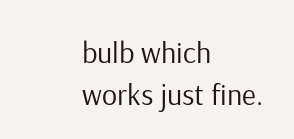bulb which works just fine.